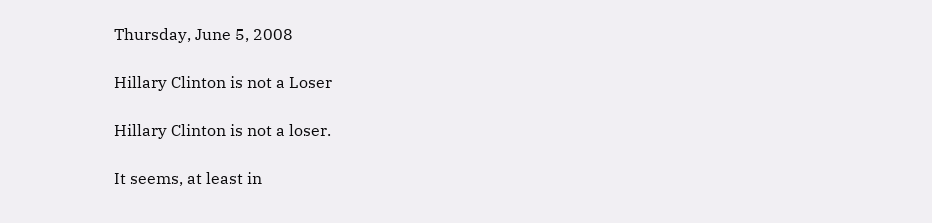Thursday, June 5, 2008

Hillary Clinton is not a Loser

Hillary Clinton is not a loser.

It seems, at least in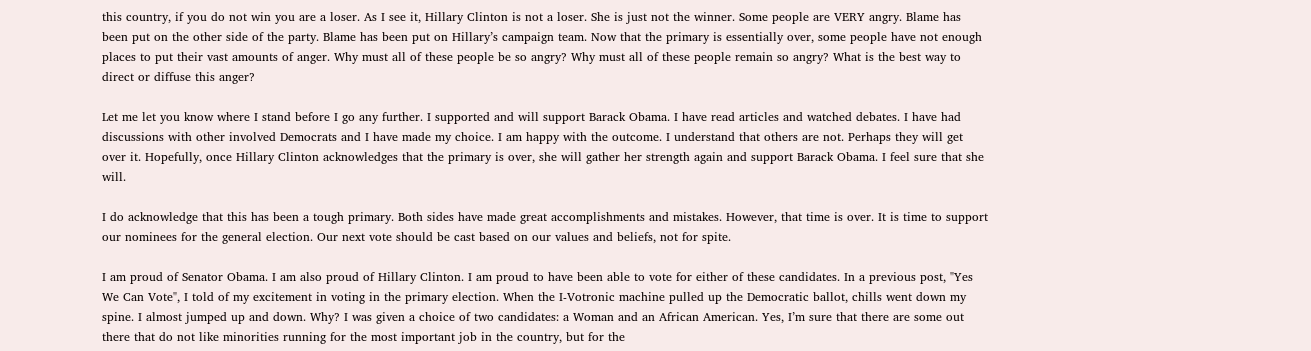this country, if you do not win you are a loser. As I see it, Hillary Clinton is not a loser. She is just not the winner. Some people are VERY angry. Blame has been put on the other side of the party. Blame has been put on Hillary’s campaign team. Now that the primary is essentially over, some people have not enough places to put their vast amounts of anger. Why must all of these people be so angry? Why must all of these people remain so angry? What is the best way to direct or diffuse this anger?

Let me let you know where I stand before I go any further. I supported and will support Barack Obama. I have read articles and watched debates. I have had discussions with other involved Democrats and I have made my choice. I am happy with the outcome. I understand that others are not. Perhaps they will get over it. Hopefully, once Hillary Clinton acknowledges that the primary is over, she will gather her strength again and support Barack Obama. I feel sure that she will.

I do acknowledge that this has been a tough primary. Both sides have made great accomplishments and mistakes. However, that time is over. It is time to support our nominees for the general election. Our next vote should be cast based on our values and beliefs, not for spite.

I am proud of Senator Obama. I am also proud of Hillary Clinton. I am proud to have been able to vote for either of these candidates. In a previous post, "Yes We Can Vote", I told of my excitement in voting in the primary election. When the I-Votronic machine pulled up the Democratic ballot, chills went down my spine. I almost jumped up and down. Why? I was given a choice of two candidates: a Woman and an African American. Yes, I’m sure that there are some out there that do not like minorities running for the most important job in the country, but for the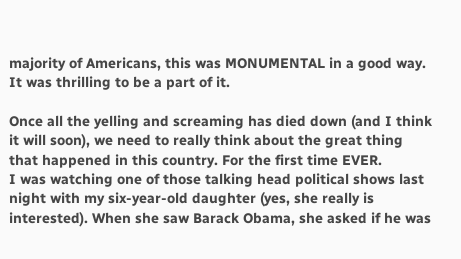majority of Americans, this was MONUMENTAL in a good way. It was thrilling to be a part of it.

Once all the yelling and screaming has died down (and I think it will soon), we need to really think about the great thing that happened in this country. For the first time EVER.
I was watching one of those talking head political shows last night with my six-year-old daughter (yes, she really is interested). When she saw Barack Obama, she asked if he was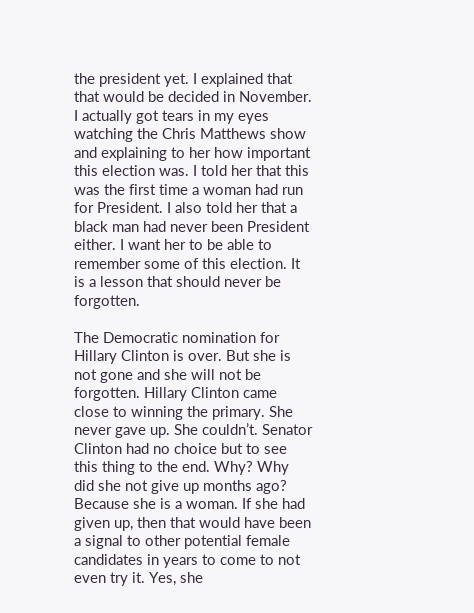the president yet. I explained that that would be decided in November. I actually got tears in my eyes watching the Chris Matthews show and explaining to her how important this election was. I told her that this was the first time a woman had run for President. I also told her that a black man had never been President either. I want her to be able to remember some of this election. It is a lesson that should never be forgotten.

The Democratic nomination for Hillary Clinton is over. But she is not gone and she will not be forgotten. Hillary Clinton came close to winning the primary. She never gave up. She couldn’t. Senator Clinton had no choice but to see this thing to the end. Why? Why did she not give up months ago? Because she is a woman. If she had given up, then that would have been a signal to other potential female candidates in years to come to not even try it. Yes, she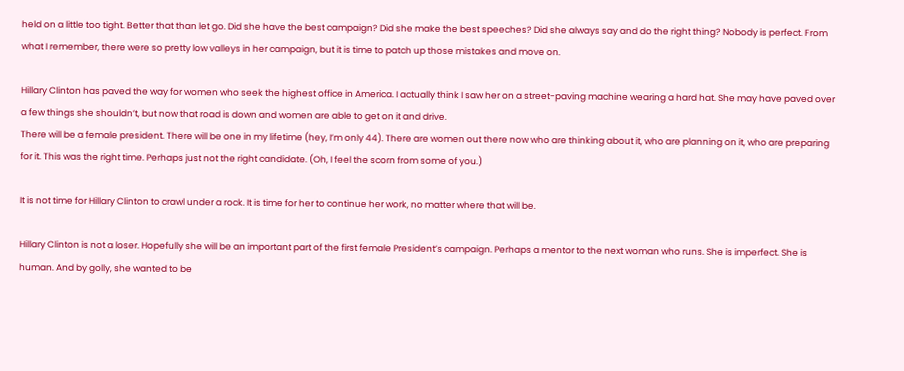held on a little too tight. Better that than let go. Did she have the best campaign? Did she make the best speeches? Did she always say and do the right thing? Nobody is perfect. From what I remember, there were so pretty low valleys in her campaign, but it is time to patch up those mistakes and move on.

Hillary Clinton has paved the way for women who seek the highest office in America. I actually think I saw her on a street-paving machine wearing a hard hat. She may have paved over a few things she shouldn’t, but now that road is down and women are able to get on it and drive.
There will be a female president. There will be one in my lifetime (hey, I’m only 44). There are women out there now who are thinking about it, who are planning on it, who are preparing for it. This was the right time. Perhaps just not the right candidate. (Oh, I feel the scorn from some of you.)

It is not time for Hillary Clinton to crawl under a rock. It is time for her to continue her work, no matter where that will be.

Hillary Clinton is not a loser. Hopefully she will be an important part of the first female President’s campaign. Perhaps a mentor to the next woman who runs. She is imperfect. She is human. And by golly, she wanted to be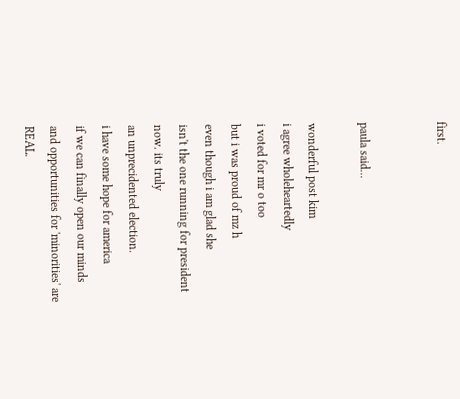first.


paula said...

wonderful post kim
i agree wholeheartedly
i voted for mr o too
but i was proud of mz h
even though i am glad she
isn't the one running for president now. its truly
an unprecidented election.
i have some hope for america
if we can finally open our minds
and opportunities for 'minorities' are REAL.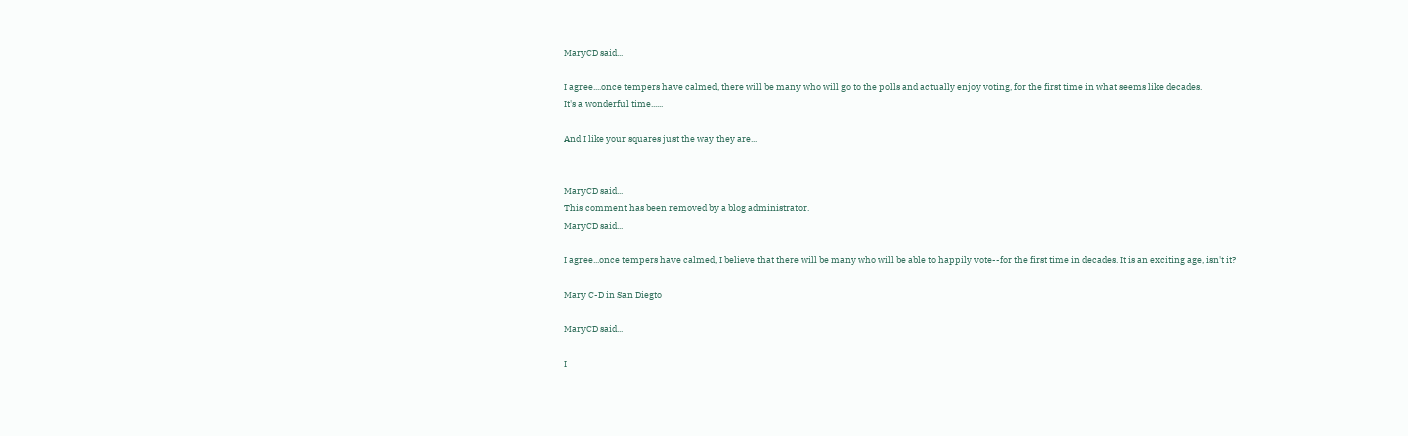MaryCD said...

I agree....once tempers have calmed, there will be many who will go to the polls and actually enjoy voting, for the first time in what seems like decades.
It's a wonderful time......

And I like your squares just the way they are...


MaryCD said...
This comment has been removed by a blog administrator.
MaryCD said...

I agree...once tempers have calmed, I believe that there will be many who will be able to happily vote--for the first time in decades. It is an exciting age, isn't it?

Mary C-D in San Diegto

MaryCD said...

I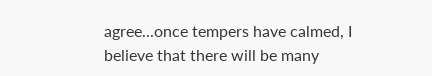agree...once tempers have calmed, I believe that there will be many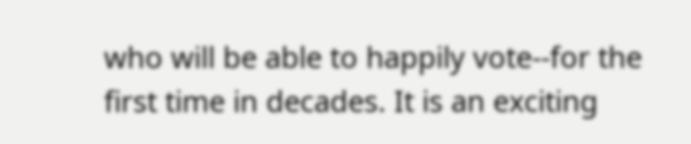who will be able to happily vote--for the first time in decades. It is an exciting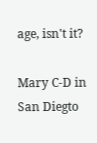age, isn't it?

Mary C-D in San Diegto